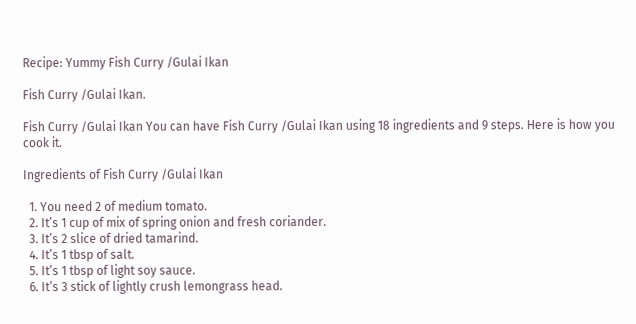Recipe: Yummy Fish Curry /Gulai Ikan

Fish Curry /Gulai Ikan.

Fish Curry /Gulai Ikan You can have Fish Curry /Gulai Ikan using 18 ingredients and 9 steps. Here is how you cook it.

Ingredients of Fish Curry /Gulai Ikan

  1. You need 2 of medium tomato.
  2. It’s 1 cup of mix of spring onion and fresh coriander.
  3. It’s 2 slice of dried tamarind.
  4. It’s 1 tbsp of salt.
  5. It’s 1 tbsp of light soy sauce.
  6. It’s 3 stick of lightly crush lemongrass head.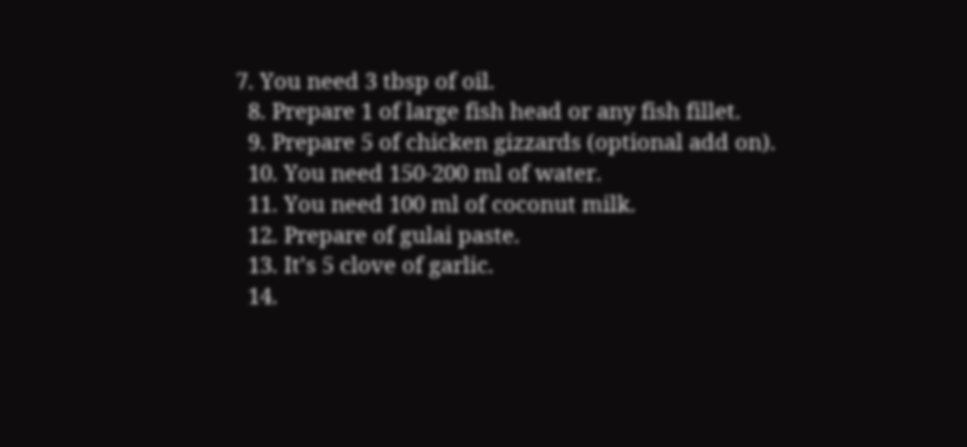7. You need 3 tbsp of oil.
  8. Prepare 1 of large fish head or any fish fillet.
  9. Prepare 5 of chicken gizzards (optional add on).
  10. You need 150-200 ml of water.
  11. You need 100 ml of coconut milk.
  12. Prepare of gulai paste.
  13. It’s 5 clove of garlic.
  14.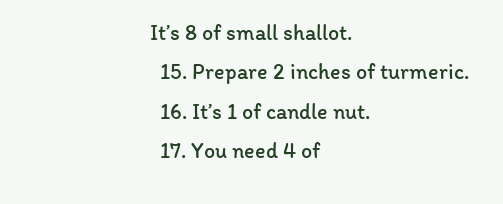It’s 8 of small shallot.
  15. Prepare 2 inches of turmeric.
  16. It’s 1 of candle nut.
  17. You need 4 of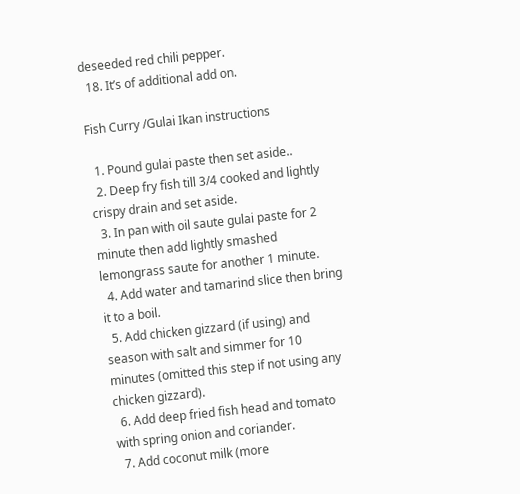deseeded red chili pepper.
  18. It’s of additional add on.

Fish Curry /Gulai Ikan instructions

  1. Pound gulai paste then set aside..
  2. Deep fry fish till 3/4 cooked and lightly crispy drain and set aside.
  3. In pan with oil saute gulai paste for 2 minute then add lightly smashed lemongrass saute for another 1 minute.
  4. Add water and tamarind slice then bring it to a boil.
  5. Add chicken gizzard (if using) and season with salt and simmer for 10 minutes (omitted this step if not using any chicken gizzard).
  6. Add deep fried fish head and tomato with spring onion and coriander.
  7. Add coconut milk (more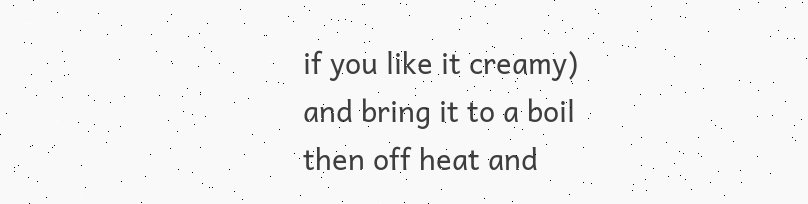if you like it creamy) and bring it to a boil then off heat and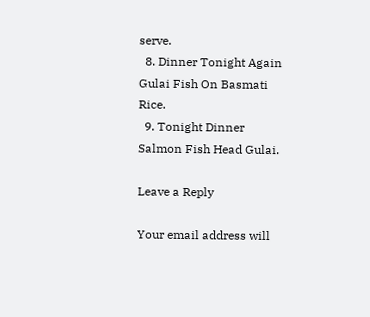serve.
  8. Dinner Tonight Again Gulai Fish On Basmati Rice.
  9. Tonight Dinner Salmon Fish Head Gulai.

Leave a Reply

Your email address will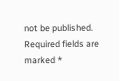not be published. Required fields are marked *